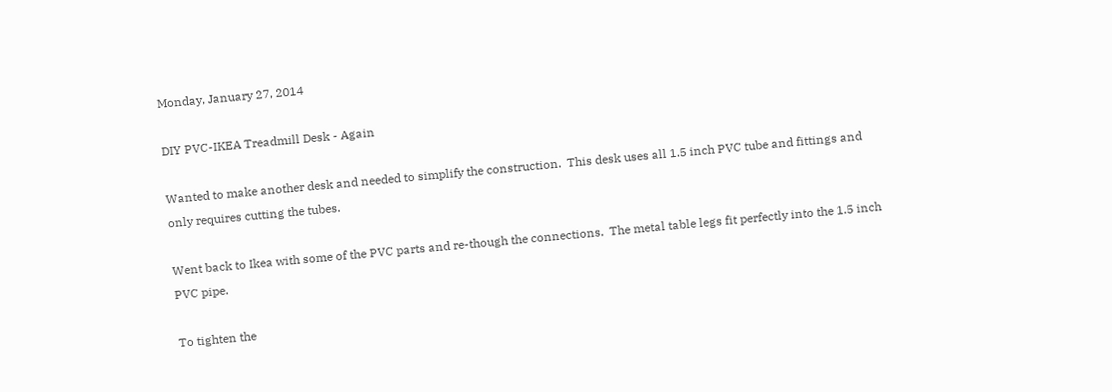Monday, January 27, 2014

DIY PVC-IKEA Treadmill Desk - Again

Wanted to make another desk and needed to simplify the construction.  This desk uses all 1.5 inch PVC tube and fittings and only requires cutting the tubes.

Went back to Ikea with some of the PVC parts and re-though the connections.  The metal table legs fit perfectly into the 1.5 inch PVC pipe.

To tighten the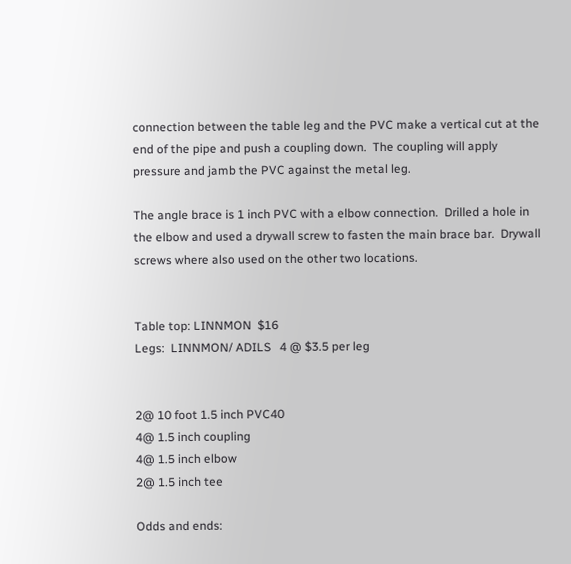connection between the table leg and the PVC make a vertical cut at the end of the pipe and push a coupling down.  The coupling will apply pressure and jamb the PVC against the metal leg.

The angle brace is 1 inch PVC with a elbow connection.  Drilled a hole in the elbow and used a drywall screw to fasten the main brace bar.  Drywall screws where also used on the other two locations.


Table top: LINNMON  $16
Legs:  LINNMON/ ADILS   4 @ $3.5 per leg


2@ 10 foot 1.5 inch PVC40
4@ 1.5 inch coupling
4@ 1.5 inch elbow
2@ 1.5 inch tee

Odds and ends: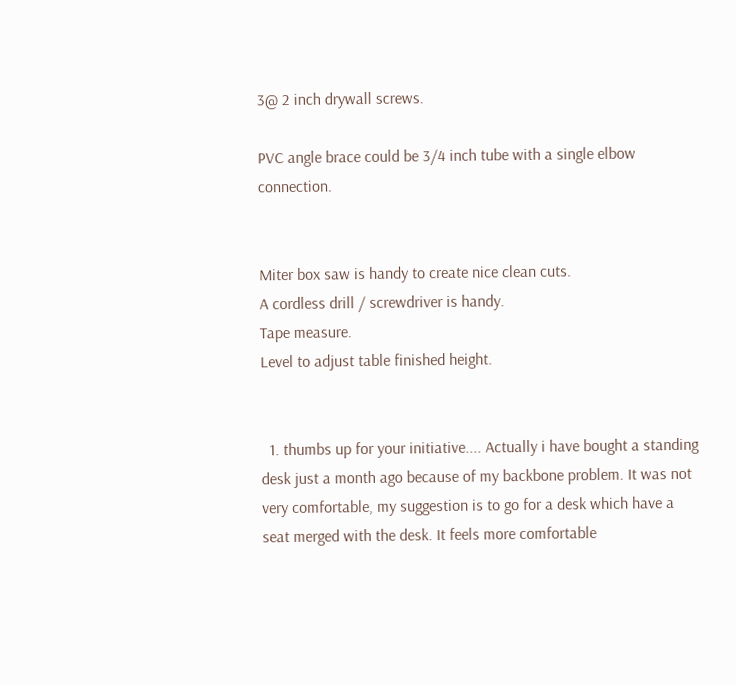3@ 2 inch drywall screws.

PVC angle brace could be 3/4 inch tube with a single elbow connection.


Miter box saw is handy to create nice clean cuts.
A cordless drill / screwdriver is handy.
Tape measure.
Level to adjust table finished height.


  1. thumbs up for your initiative.... Actually i have bought a standing desk just a month ago because of my backbone problem. It was not very comfortable, my suggestion is to go for a desk which have a seat merged with the desk. It feels more comfortable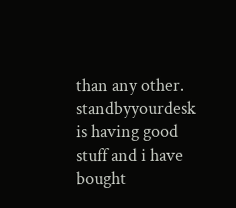than any other. standbyyourdesk is having good stuff and i have bought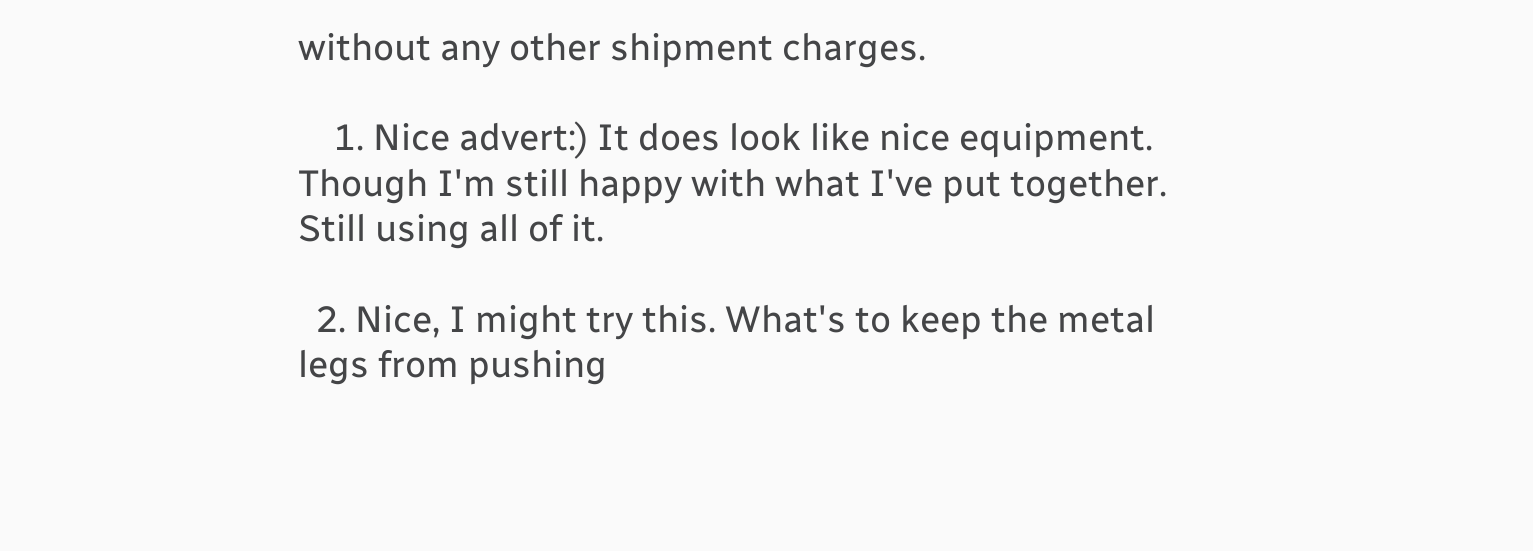without any other shipment charges.

    1. Nice advert:) It does look like nice equipment. Though I'm still happy with what I've put together. Still using all of it.

  2. Nice, I might try this. What's to keep the metal legs from pushing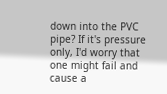down into the PVC pipe? If it's pressure only, I'd worry that one might fail and cause a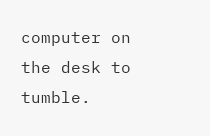computer on the desk to tumble.